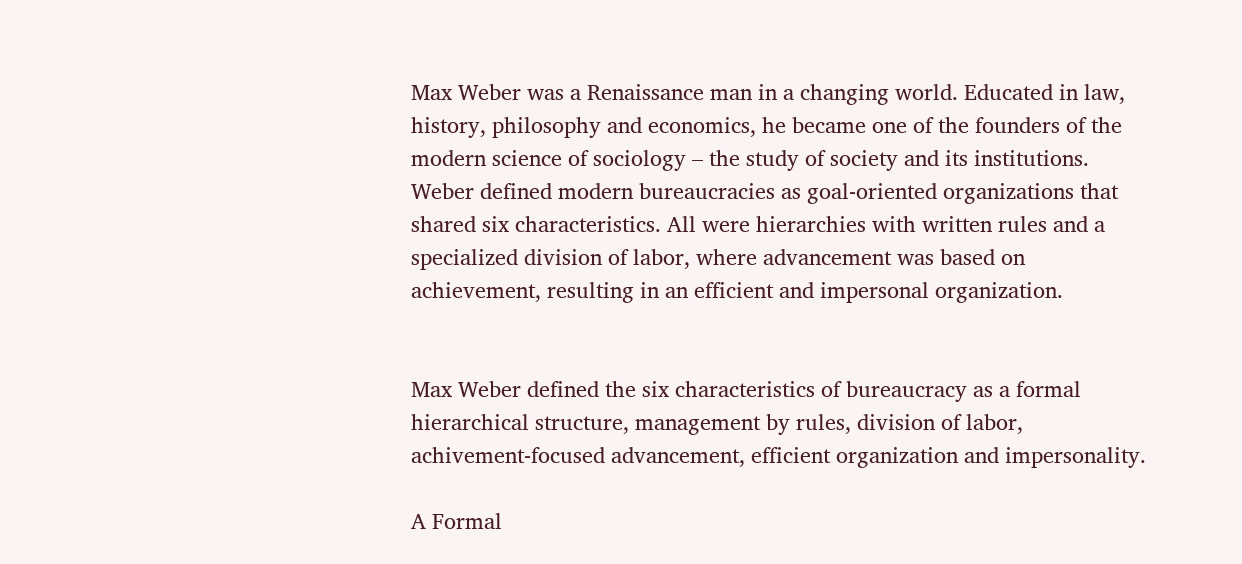Max Weber was a Renaissance man in a changing world. Educated in law, history, philosophy and economics, he became one of the founders of the modern science of sociology – the study of society and its institutions. Weber defined modern bureaucracies as goal-oriented organizations that shared six characteristics. All were hierarchies with written rules and a specialized division of labor, where advancement was based on achievement, resulting in an efficient and impersonal organization.


Max Weber defined the six characteristics of bureaucracy as a formal hierarchical structure, management by rules, division of labor, achivement-focused advancement, efficient organization and impersonality.

A Formal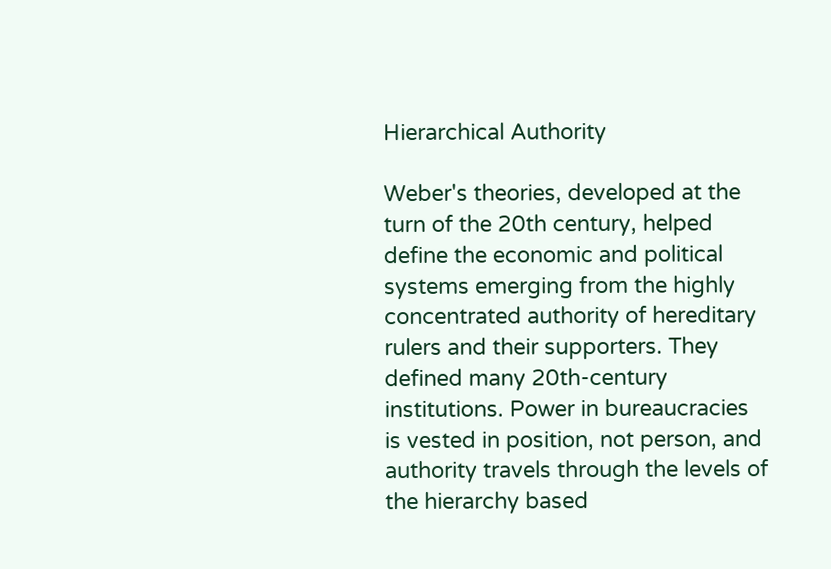Hierarchical Authority

Weber's theories, developed at the turn of the 20th century, helped define the economic and political systems emerging from the highly concentrated authority of hereditary rulers and their supporters. They defined many 20th-century institutions. Power in bureaucracies is vested in position, not person, and authority travels through the levels of the hierarchy based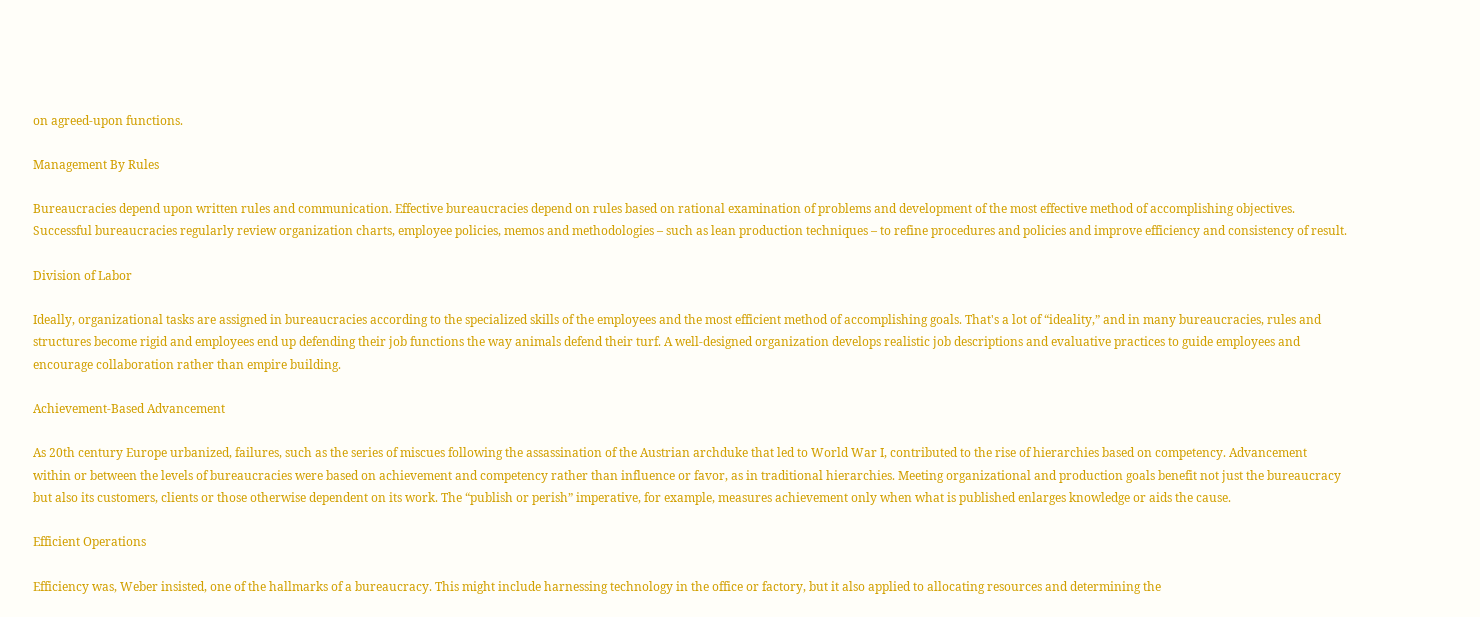on agreed-upon functions.

Management By Rules

Bureaucracies depend upon written rules and communication. Effective bureaucracies depend on rules based on rational examination of problems and development of the most effective method of accomplishing objectives. Successful bureaucracies regularly review organization charts, employee policies, memos and methodologies – such as lean production techniques – to refine procedures and policies and improve efficiency and consistency of result.

Division of Labor

Ideally, organizational tasks are assigned in bureaucracies according to the specialized skills of the employees and the most efficient method of accomplishing goals. That's a lot of “ideality,” and in many bureaucracies, rules and structures become rigid and employees end up defending their job functions the way animals defend their turf. A well-designed organization develops realistic job descriptions and evaluative practices to guide employees and encourage collaboration rather than empire building.

Achievement-Based Advancement

As 20th century Europe urbanized, failures, such as the series of miscues following the assassination of the Austrian archduke that led to World War I, contributed to the rise of hierarchies based on competency. Advancement within or between the levels of bureaucracies were based on achievement and competency rather than influence or favor, as in traditional hierarchies. Meeting organizational and production goals benefit not just the bureaucracy but also its customers, clients or those otherwise dependent on its work. The “publish or perish” imperative, for example, measures achievement only when what is published enlarges knowledge or aids the cause.

Efficient Operations

Efficiency was, Weber insisted, one of the hallmarks of a bureaucracy. This might include harnessing technology in the office or factory, but it also applied to allocating resources and determining the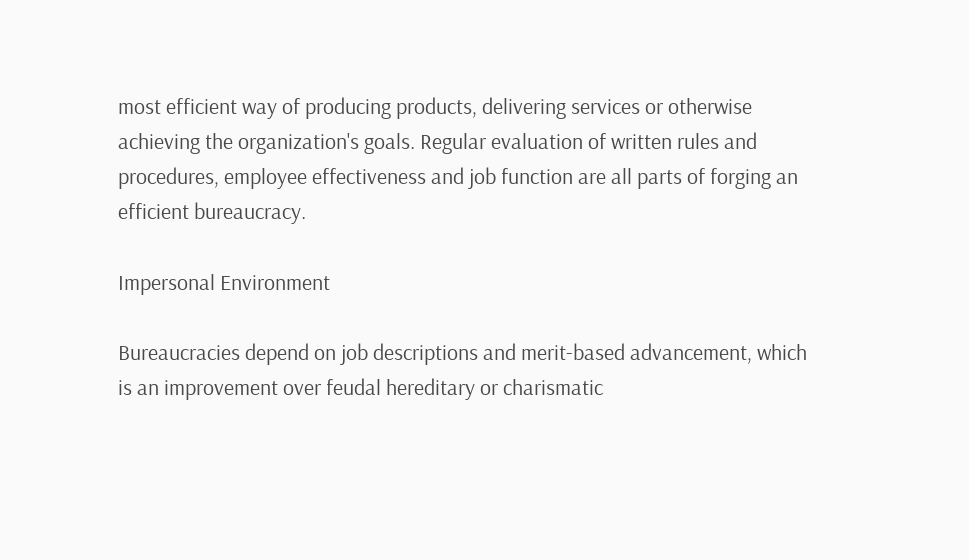most efficient way of producing products, delivering services or otherwise achieving the organization's goals. Regular evaluation of written rules and procedures, employee effectiveness and job function are all parts of forging an efficient bureaucracy.

Impersonal Environment

Bureaucracies depend on job descriptions and merit-based advancement, which is an improvement over feudal hereditary or charismatic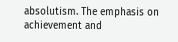absolutism. The emphasis on achievement and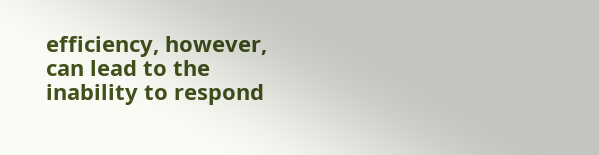efficiency, however, can lead to the inability to respond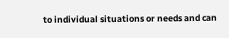to individual situations or needs and can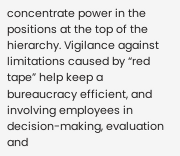concentrate power in the positions at the top of the hierarchy. Vigilance against limitations caused by “red tape” help keep a bureaucracy efficient, and involving employees in decision-making, evaluation and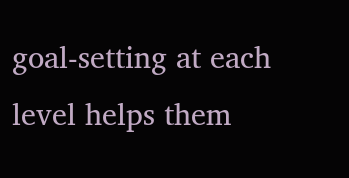goal-setting at each level helps them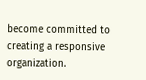become committed to creating a responsive organization.